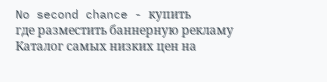No second chance - купить
где разместить баннерную рекламу
Каталог самых низких цен на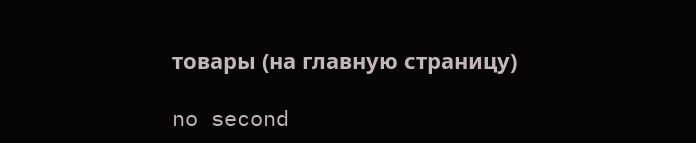товары (на главную страницу)

no second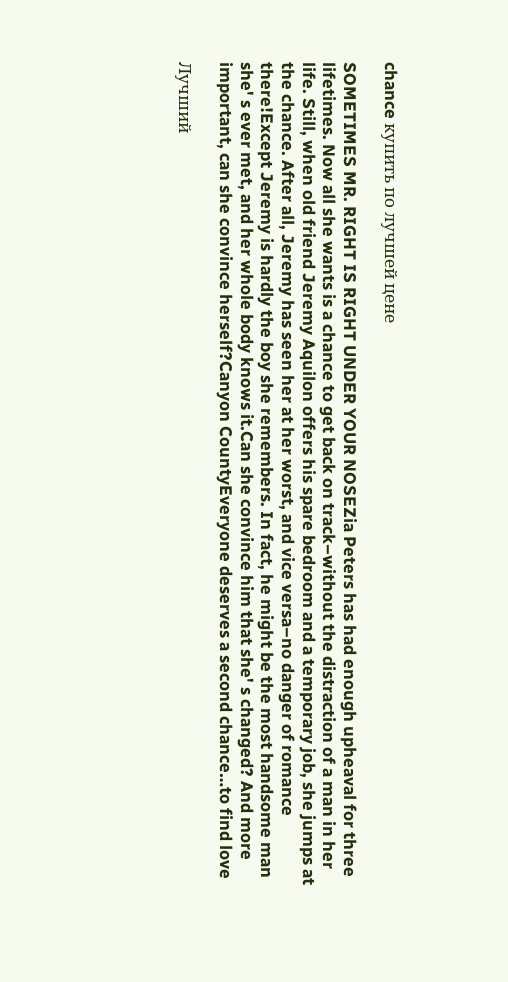chance купить по лучшей цене

SOMETIMES MR. RIGHT IS RIGHT UNDER YOUR NOSEZia Peters has had enough upheaval for three lifetimes. Now all she wants is a chance to get back on track–without the distraction of a man in her life. Still, when old friend Jeremy Aquilon offers his spare bedroom and a temporary job, she jumps at the chance. After all, Jeremy has seen her at her worst, and vice versa–no danger of romance there!Except Jeremy is hardly the boy she remembers. In fact, he might be the most handsome man she' s ever met, and her whole body knows it.Can she convince him that she' s changed? And more important, can she convince herself?Canyon CountyEveryone deserves a second chance…to find love

Лучший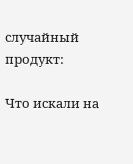случайный продукт:

Что искали на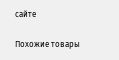сайте

Похожие товары